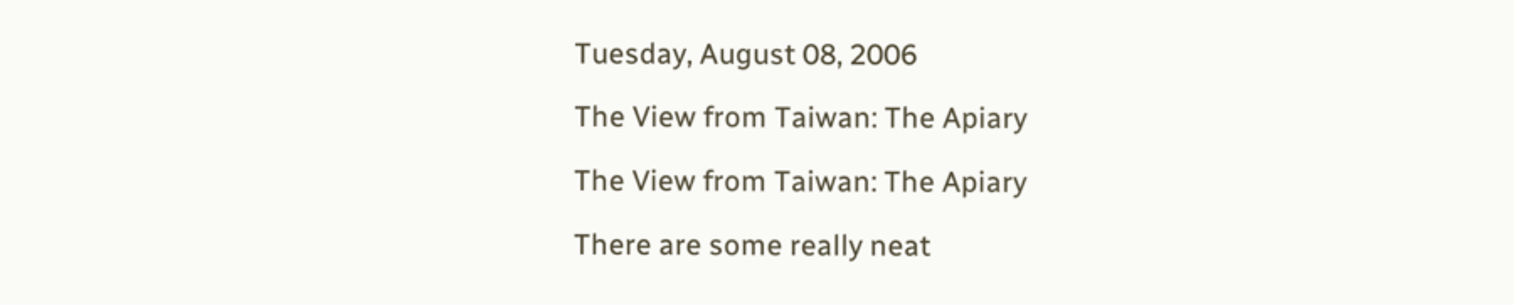Tuesday, August 08, 2006

The View from Taiwan: The Apiary

The View from Taiwan: The Apiary

There are some really neat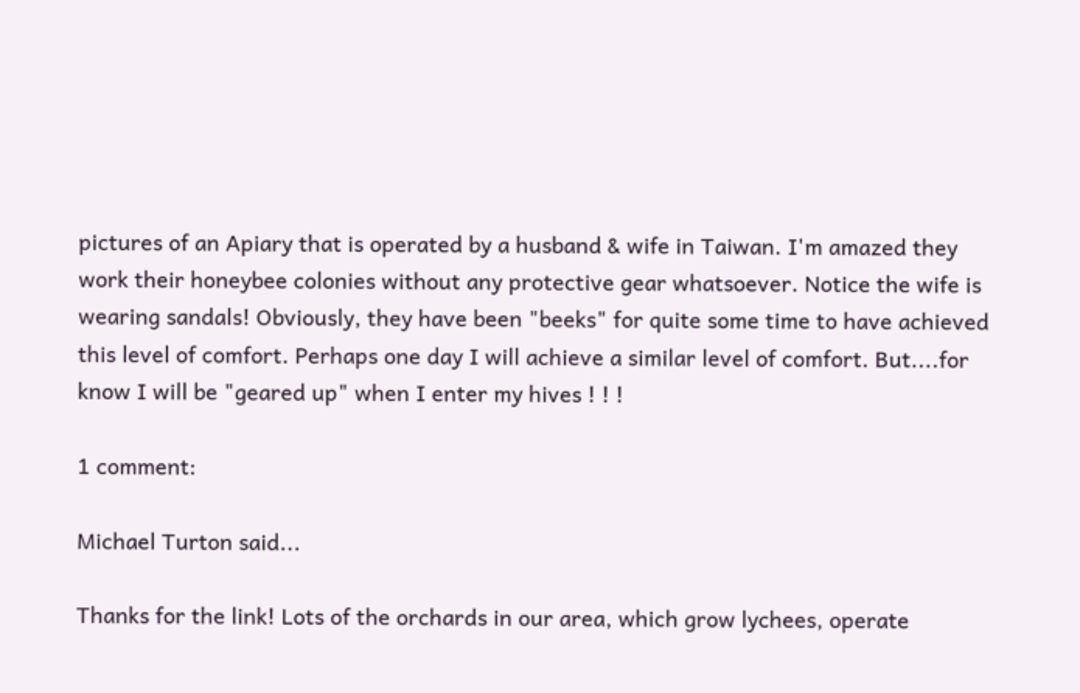pictures of an Apiary that is operated by a husband & wife in Taiwan. I'm amazed they work their honeybee colonies without any protective gear whatsoever. Notice the wife is wearing sandals! Obviously, they have been "beeks" for quite some time to have achieved this level of comfort. Perhaps one day I will achieve a similar level of comfort. But....for know I will be "geared up" when I enter my hives ! ! !

1 comment:

Michael Turton said...

Thanks for the link! Lots of the orchards in our area, which grow lychees, operate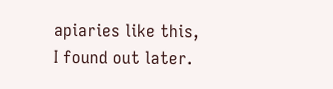apiaries like this, I found out later.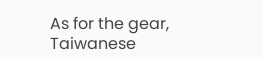As for the gear, Taiwanese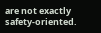are not exactly safety-oriented.